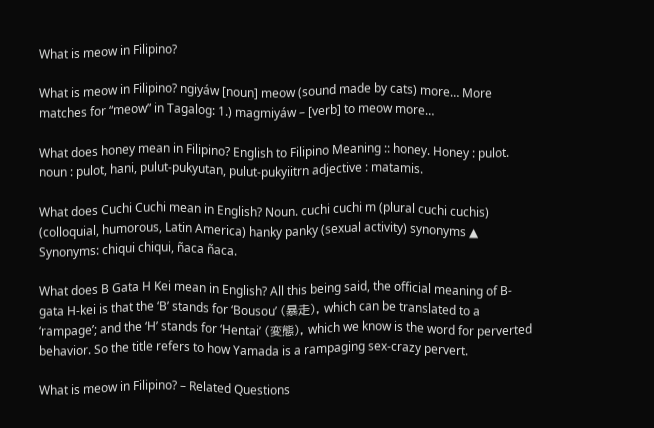What is meow in Filipino?

What is meow in Filipino? ngiyáw [noun] meow (sound made by cats) more… More matches for “meow” in Tagalog: 1.) magmiyáw – [verb] to meow more…

What does honey mean in Filipino? English to Filipino Meaning :: honey. Honey : pulot. noun : pulot, hani, pulut-pukyutan, pulut-pukyiitrn adjective : matamis.

What does Cuchi Cuchi mean in English? Noun. cuchi cuchi m (plural cuchi cuchis) (colloquial, humorous, Latin America) hanky panky (sexual activity) synonyms ▲ Synonyms: chiqui chiqui, ñaca ñaca.

What does B Gata H Kei mean in English? All this being said, the official meaning of B-gata H-kei is that the ‘B’ stands for ‘Bousou’ (暴走), which can be translated to a ‘rampage’; and the ‘H’ stands for ‘Hentai’ (変態), which we know is the word for perverted behavior. So the title refers to how Yamada is a rampaging sex-crazy pervert.

What is meow in Filipino? – Related Questions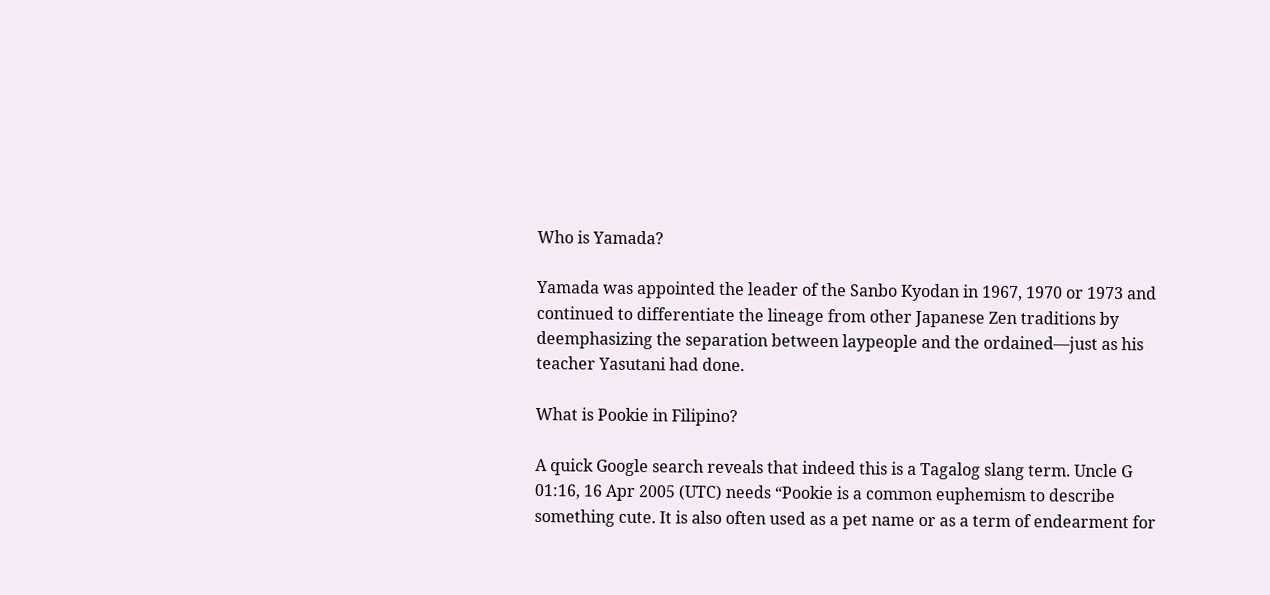Who is Yamada?

Yamada was appointed the leader of the Sanbo Kyodan in 1967, 1970 or 1973 and continued to differentiate the lineage from other Japanese Zen traditions by deemphasizing the separation between laypeople and the ordained—just as his teacher Yasutani had done.

What is Pookie in Filipino?

A quick Google search reveals that indeed this is a Tagalog slang term. Uncle G 01:16, 16 Apr 2005 (UTC) needs “Pookie is a common euphemism to describe something cute. It is also often used as a pet name or as a term of endearment for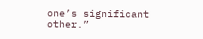one’s significant other.”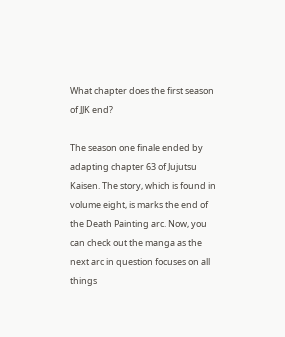What chapter does the first season of JJK end?

The season one finale ended by adapting chapter 63 of Jujutsu Kaisen. The story, which is found in volume eight, is marks the end of the Death Painting arc. Now, you can check out the manga as the next arc in question focuses on all things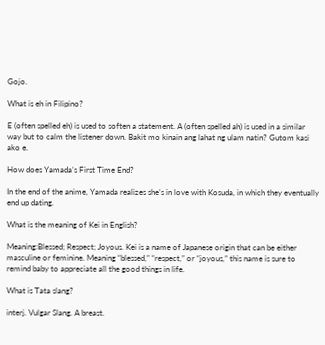Gojo.

What is eh in Filipino?

E (often spelled eh) is used to soften a statement. A (often spelled ah) is used in a similar way but to calm the listener down. Bakit mo kinain ang lahat ng ulam natin? Gutom kasi ako e.

How does Yamada’s First Time End?

In the end of the anime, Yamada realizes she’s in love with Kosuda, in which they eventually end up dating.

What is the meaning of Kei in English?

Meaning:Blessed; Respect; Joyous. Kei is a name of Japanese origin that can be either masculine or feminine. Meaning “blessed,” “respect,” or “joyous,” this name is sure to remind baby to appreciate all the good things in life.

What is Tata slang?

interj. Vulgar Slang. A breast.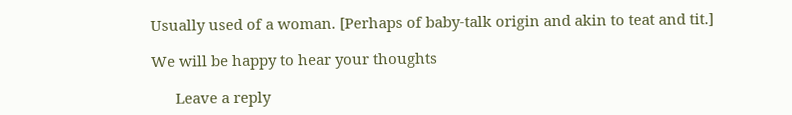Usually used of a woman. [Perhaps of baby-talk origin and akin to teat and tit.]

We will be happy to hear your thoughts

      Leave a reply